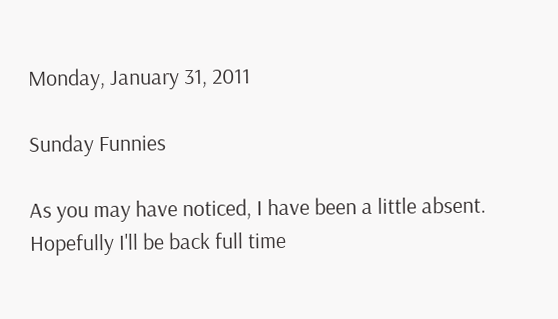Monday, January 31, 2011

Sunday Funnies

As you may have noticed, I have been a little absent.  Hopefully I'll be back full time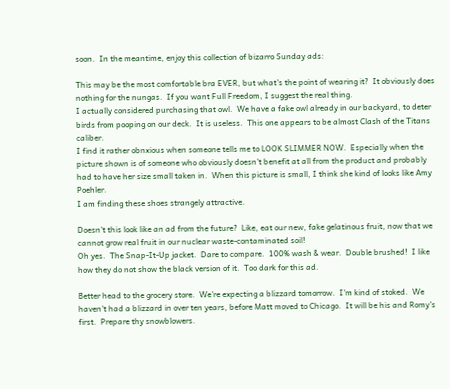soon.  In the meantime, enjoy this collection of bizarro Sunday ads:

This may be the most comfortable bra EVER, but what's the point of wearing it?  It obviously does nothing for the nungas.  If you want Full Freedom, I suggest the real thing.
I actually considered purchasing that owl.  We have a fake owl already in our backyard, to deter birds from pooping on our deck.  It is useless.  This one appears to be almost Clash of the Titans caliber.
I find it rather obnxious when someone tells me to LOOK SLIMMER NOW.  Especially when the picture shown is of someone who obviously doesn't benefit at all from the product and probably had to have her size small taken in.  When this picture is small, I think she kind of looks like Amy Poehler.
I am finding these shoes strangely attractive.

Doesn't this look like an ad from the future?  Like, eat our new, fake gelatinous fruit, now that we cannot grow real fruit in our nuclear waste-contaminated soil!
Oh yes.  The Snap-It-Up jacket.  Dare to compare.  100% wash & wear.  Double brushed!  I like how they do not show the black version of it.  Too dark for this ad.

Better head to the grocery store.  We're expecting a blizzard tomorrow.  I'm kind of stoked.  We haven't had a blizzard in over ten years, before Matt moved to Chicago.  It will be his and Romy's first.  Prepare thy snowblowers.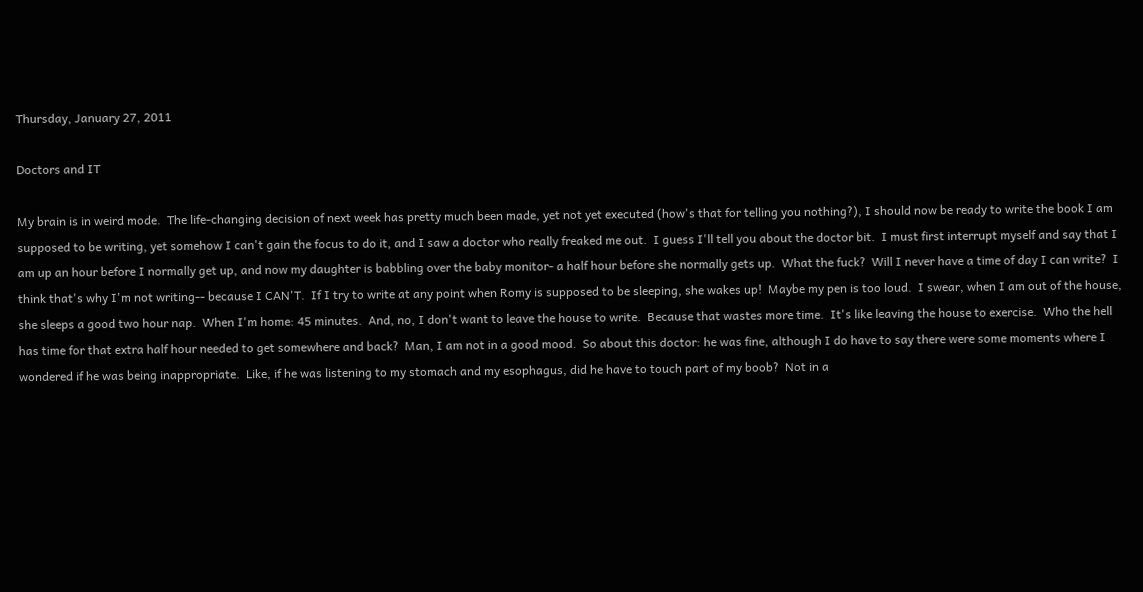Thursday, January 27, 2011

Doctors and IT

My brain is in weird mode.  The life-changing decision of next week has pretty much been made, yet not yet executed (how's that for telling you nothing?), I should now be ready to write the book I am supposed to be writing, yet somehow I can't gain the focus to do it, and I saw a doctor who really freaked me out.  I guess I'll tell you about the doctor bit.  I must first interrupt myself and say that I am up an hour before I normally get up, and now my daughter is babbling over the baby monitor- a half hour before she normally gets up.  What the fuck?  Will I never have a time of day I can write?  I think that's why I'm not writing-- because I CAN'T.  If I try to write at any point when Romy is supposed to be sleeping, she wakes up!  Maybe my pen is too loud.  I swear, when I am out of the house, she sleeps a good two hour nap.  When I'm home: 45 minutes.  And, no, I don't want to leave the house to write.  Because that wastes more time.  It's like leaving the house to exercise.  Who the hell has time for that extra half hour needed to get somewhere and back?  Man, I am not in a good mood.  So about this doctor: he was fine, although I do have to say there were some moments where I wondered if he was being inappropriate.  Like, if he was listening to my stomach and my esophagus, did he have to touch part of my boob?  Not in a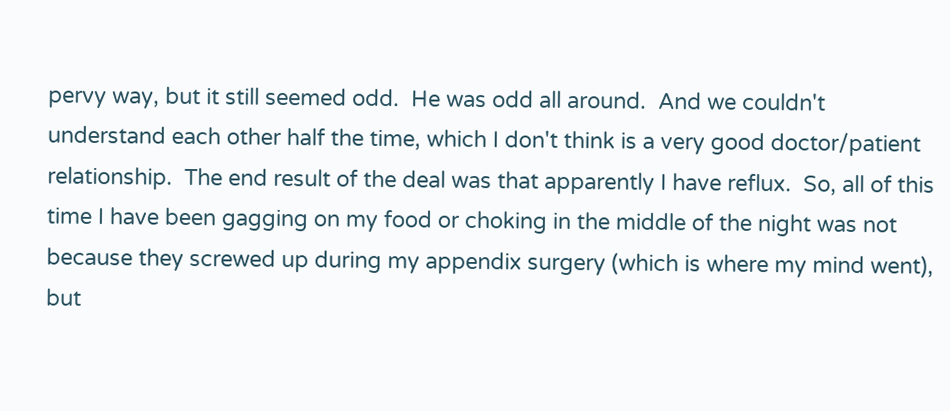pervy way, but it still seemed odd.  He was odd all around.  And we couldn't understand each other half the time, which I don't think is a very good doctor/patient relationship.  The end result of the deal was that apparently I have reflux.  So, all of this time I have been gagging on my food or choking in the middle of the night was not because they screwed up during my appendix surgery (which is where my mind went), but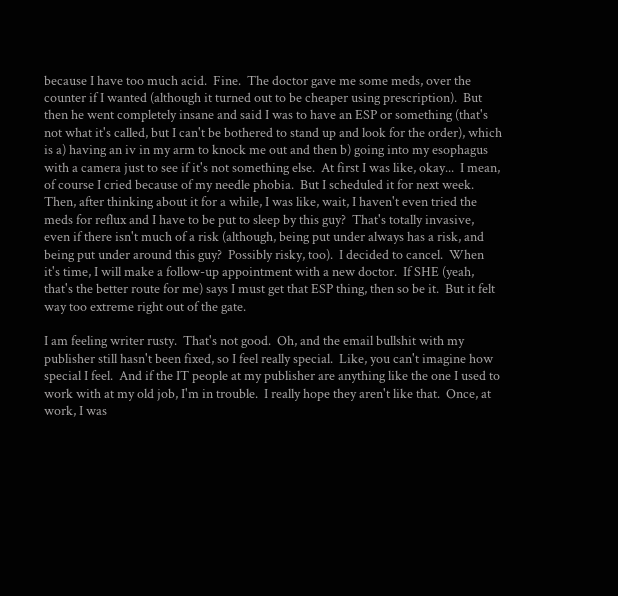because I have too much acid.  Fine.  The doctor gave me some meds, over the counter if I wanted (although it turned out to be cheaper using prescription).  But then he went completely insane and said I was to have an ESP or something (that's not what it's called, but I can't be bothered to stand up and look for the order), which is a) having an iv in my arm to knock me out and then b) going into my esophagus with a camera just to see if it's not something else.  At first I was like, okay...  I mean, of course I cried because of my needle phobia.  But I scheduled it for next week.  Then, after thinking about it for a while, I was like, wait, I haven't even tried the meds for reflux and I have to be put to sleep by this guy?  That's totally invasive, even if there isn't much of a risk (although, being put under always has a risk, and being put under around this guy?  Possibly risky, too).  I decided to cancel.  When it's time, I will make a follow-up appointment with a new doctor.  If SHE (yeah, that's the better route for me) says I must get that ESP thing, then so be it.  But it felt way too extreme right out of the gate.

I am feeling writer rusty.  That's not good.  Oh, and the email bullshit with my publisher still hasn't been fixed, so I feel really special.  Like, you can't imagine how special I feel.  And if the IT people at my publisher are anything like the one I used to work with at my old job, I'm in trouble.  I really hope they aren't like that.  Once, at work, I was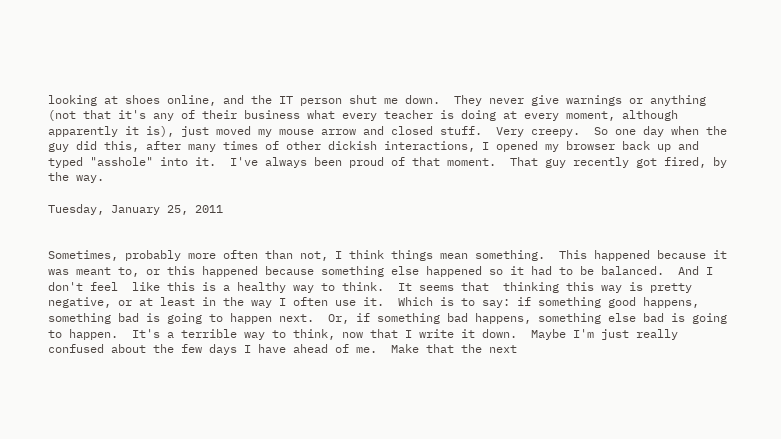looking at shoes online, and the IT person shut me down.  They never give warnings or anything (not that it's any of their business what every teacher is doing at every moment, although apparently it is), just moved my mouse arrow and closed stuff.  Very creepy.  So one day when the guy did this, after many times of other dickish interactions, I opened my browser back up and typed "asshole" into it.  I've always been proud of that moment.  That guy recently got fired, by the way.

Tuesday, January 25, 2011


Sometimes, probably more often than not, I think things mean something.  This happened because it was meant to, or this happened because something else happened so it had to be balanced.  And I don't feel  like this is a healthy way to think.  It seems that  thinking this way is pretty negative, or at least in the way I often use it.  Which is to say: if something good happens, something bad is going to happen next.  Or, if something bad happens, something else bad is going to happen.  It's a terrible way to think, now that I write it down.  Maybe I'm just really confused about the few days I have ahead of me.  Make that the next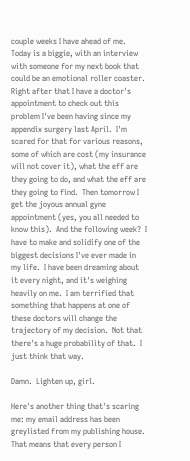couple weeks I have ahead of me.  Today is a biggie, with an interview with someone for my next book that could be an emotional roller coaster.  Right after that I have a doctor's appointment to check out this problem I've been having since my appendix surgery last April.  I'm scared for that for various reasons, some of which are cost (my insurance will not cover it), what the eff are they going to do, and what the eff are they going to find.  Then tomorrow I get the joyous annual gyne appointment (yes, you all needed to know this).  And the following week?  I have to make and solidify one of the biggest decisions I've ever made in  my life.  I have been dreaming about it every night, and it's weighing heavily on me.  I am terrified that something that happens at one of these doctors will change the trajectory of my decision.  Not that there's a huge probability of that.  I just think that way.

Damn.  Lighten up, girl.

Here's another thing that's scaring me: my email address has been greylisted from my publishing house.  That means that every person I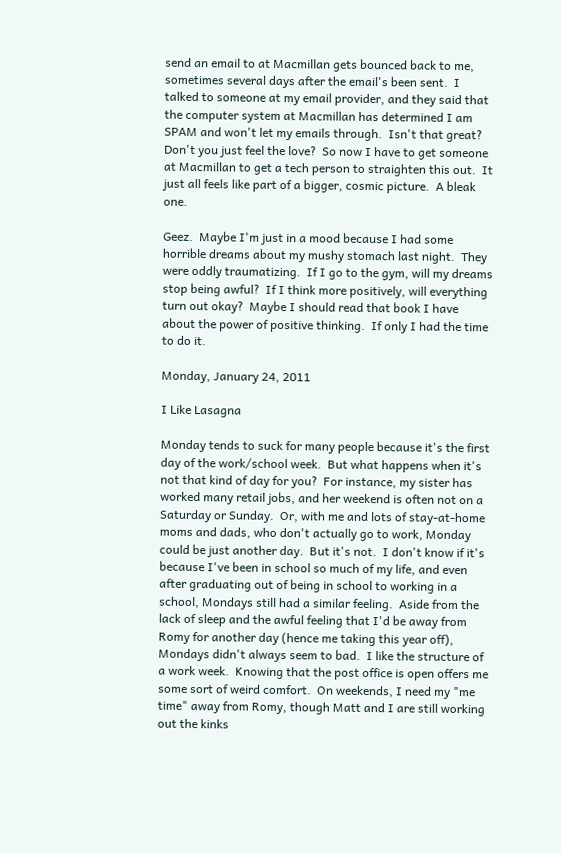send an email to at Macmillan gets bounced back to me, sometimes several days after the email's been sent.  I talked to someone at my email provider, and they said that the computer system at Macmillan has determined I am SPAM and won't let my emails through.  Isn't that great?  Don't you just feel the love?  So now I have to get someone at Macmillan to get a tech person to straighten this out.  It just all feels like part of a bigger, cosmic picture.  A bleak one.

Geez.  Maybe I'm just in a mood because I had some horrible dreams about my mushy stomach last night.  They were oddly traumatizing.  If I go to the gym, will my dreams stop being awful?  If I think more positively, will everything turn out okay?  Maybe I should read that book I have about the power of positive thinking.  If only I had the time to do it.

Monday, January 24, 2011

I Like Lasagna

Monday tends to suck for many people because it's the first day of the work/school week.  But what happens when it's not that kind of day for you?  For instance, my sister has worked many retail jobs, and her weekend is often not on a Saturday or Sunday.  Or, with me and lots of stay-at-home moms and dads, who don't actually go to work, Monday could be just another day.  But it's not.  I don't know if it's because I've been in school so much of my life, and even after graduating out of being in school to working in a school, Mondays still had a similar feeling.  Aside from the lack of sleep and the awful feeling that I'd be away from Romy for another day (hence me taking this year off), Mondays didn't always seem to bad.  I like the structure of a work week.  Knowing that the post office is open offers me some sort of weird comfort.  On weekends, I need my "me time" away from Romy, though Matt and I are still working out the kinks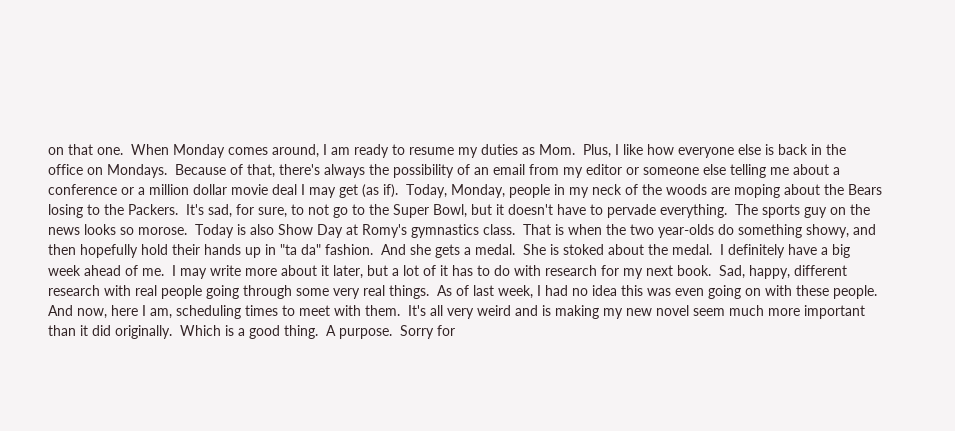on that one.  When Monday comes around, I am ready to resume my duties as Mom.  Plus, I like how everyone else is back in the office on Mondays.  Because of that, there's always the possibility of an email from my editor or someone else telling me about a conference or a million dollar movie deal I may get (as if).  Today, Monday, people in my neck of the woods are moping about the Bears losing to the Packers.  It's sad, for sure, to not go to the Super Bowl, but it doesn't have to pervade everything.  The sports guy on the news looks so morose.  Today is also Show Day at Romy's gymnastics class.  That is when the two year-olds do something showy, and then hopefully hold their hands up in "ta da" fashion.  And she gets a medal.  She is stoked about the medal.  I definitely have a big week ahead of me.  I may write more about it later, but a lot of it has to do with research for my next book.  Sad, happy, different research with real people going through some very real things.  As of last week, I had no idea this was even going on with these people.  And now, here I am, scheduling times to meet with them.  It's all very weird and is making my new novel seem much more important than it did originally.  Which is a good thing.  A purpose.  Sorry for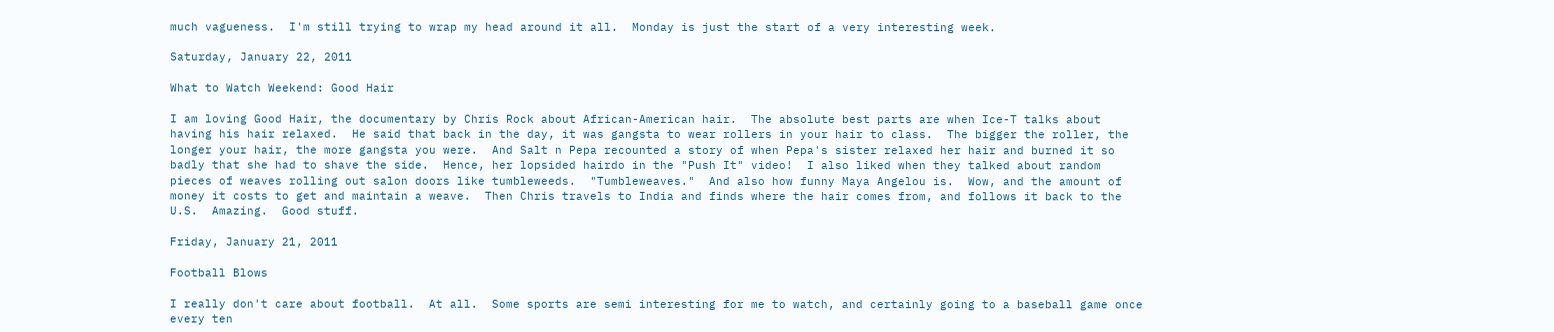much vagueness.  I'm still trying to wrap my head around it all.  Monday is just the start of a very interesting week.

Saturday, January 22, 2011

What to Watch Weekend: Good Hair

I am loving Good Hair, the documentary by Chris Rock about African-American hair.  The absolute best parts are when Ice-T talks about having his hair relaxed.  He said that back in the day, it was gangsta to wear rollers in your hair to class.  The bigger the roller, the longer your hair, the more gangsta you were.  And Salt n Pepa recounted a story of when Pepa's sister relaxed her hair and burned it so badly that she had to shave the side.  Hence, her lopsided hairdo in the "Push It" video!  I also liked when they talked about random pieces of weaves rolling out salon doors like tumbleweeds.  "Tumbleweaves."  And also how funny Maya Angelou is.  Wow, and the amount of money it costs to get and maintain a weave.  Then Chris travels to India and finds where the hair comes from, and follows it back to the U.S.  Amazing.  Good stuff.

Friday, January 21, 2011

Football Blows

I really don't care about football.  At all.  Some sports are semi interesting for me to watch, and certainly going to a baseball game once every ten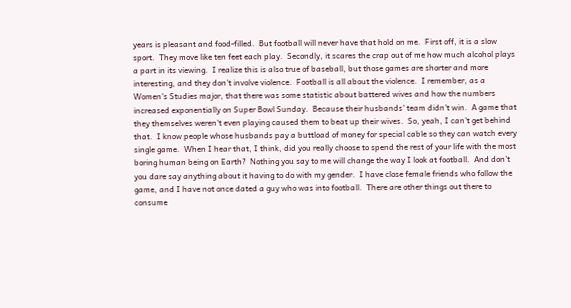years is pleasant and food-filled.  But football will never have that hold on me.  First off, it is a slow sport.  They move like ten feet each play.  Secondly, it scares the crap out of me how much alcohol plays a part in its viewing.  I realize this is also true of baseball, but those games are shorter and more interesting, and they don't involve violence.  Football is all about the violence.  I remember, as a Women's Studies major, that there was some statistic about battered wives and how the numbers increased exponentially on Super Bowl Sunday.  Because their husbands' team didn't win.  A game that they themselves weren't even playing caused them to beat up their wives.  So, yeah, I can't get behind that.  I know people whose husbands pay a buttload of money for special cable so they can watch every single game.  When I hear that, I think, did you really choose to spend the rest of your life with the most boring human being on Earth?  Nothing you say to me will change the way I look at football.  And don't you dare say anything about it having to do with my gender.  I have close female friends who follow the game, and I have not once dated a guy who was into football.  There are other things out there to consume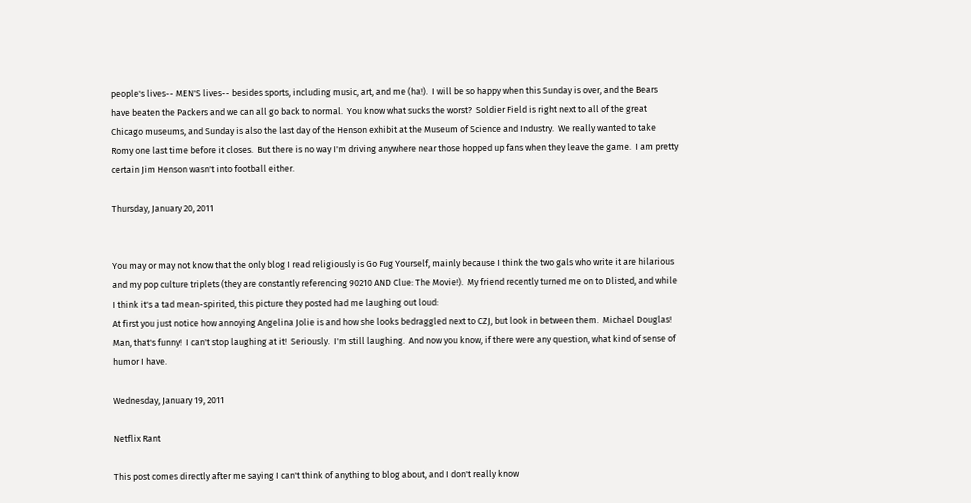people's lives-- MEN'S lives-- besides sports, including music, art, and me (ha!).  I will be so happy when this Sunday is over, and the Bears have beaten the Packers and we can all go back to normal.  You know what sucks the worst?  Soldier Field is right next to all of the great Chicago museums, and Sunday is also the last day of the Henson exhibit at the Museum of Science and Industry.  We really wanted to take Romy one last time before it closes.  But there is no way I'm driving anywhere near those hopped up fans when they leave the game.  I am pretty certain Jim Henson wasn't into football either.

Thursday, January 20, 2011


You may or may not know that the only blog I read religiously is Go Fug Yourself, mainly because I think the two gals who write it are hilarious and my pop culture triplets (they are constantly referencing 90210 AND Clue: The Movie!).  My friend recently turned me on to Dlisted, and while I think it's a tad mean-spirited, this picture they posted had me laughing out loud:
At first you just notice how annoying Angelina Jolie is and how she looks bedraggled next to CZJ, but look in between them.  Michael Douglas!  Man, that's funny!  I can't stop laughing at it!  Seriously.  I'm still laughing.  And now you know, if there were any question, what kind of sense of humor I have.

Wednesday, January 19, 2011

Netflix Rant

This post comes directly after me saying I can't think of anything to blog about, and I don't really know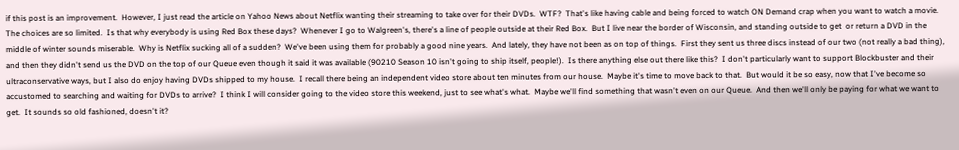if this post is an improvement.  However, I just read the article on Yahoo News about Netflix wanting their streaming to take over for their DVDs.  WTF?  That's like having cable and being forced to watch ON Demand crap when you want to watch a movie.  The choices are so limited.  Is that why everybody is using Red Box these days?  Whenever I go to Walgreen's, there's a line of people outside at their Red Box.  But I live near the border of Wisconsin, and standing outside to get  or return a DVD in the middle of winter sounds miserable.  Why is Netflix sucking all of a sudden?  We've been using them for probably a good nine years.  And lately, they have not been as on top of things.  First they sent us three discs instead of our two (not really a bad thing), and then they didn't send us the DVD on the top of our Queue even though it said it was available (90210 Season 10 isn't going to ship itself, people!).  Is there anything else out there like this?  I don't particularly want to support Blockbuster and their ultraconservative ways, but I also do enjoy having DVDs shipped to my house.  I recall there being an independent video store about ten minutes from our house.  Maybe it's time to move back to that.  But would it be so easy, now that I've become so accustomed to searching and waiting for DVDs to arrive?  I think I will consider going to the video store this weekend, just to see what's what.  Maybe we'll find something that wasn't even on our Queue.  And then we'll only be paying for what we want to get.  It sounds so old fashioned, doesn't it?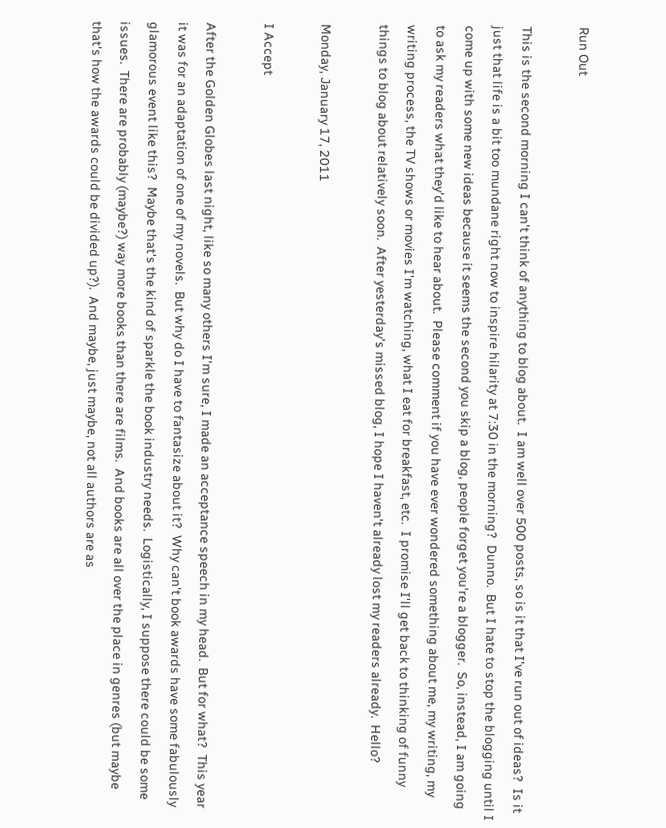Run Out

This is the second morning I can't think of anything to blog about.  I am well over 500 posts, so is it that I've run out of ideas?  Is it just that life is a bit too mundane right now to inspire hilarity at 7:30 in the morning?  Dunno.  But I hate to stop the blogging until I come up with some new ideas because it seems the second you skip a blog, people forget you're a blogger.  So, instead, I am going to ask my readers what they'd like to hear about.  Please comment if you have ever wondered something about me, my writing, my writing process, the TV shows or movies I'm watching, what I eat for breakfast, etc.  I promise I'll get back to thinking of funny things to blog about relatively soon.  After yesterday's missed blog, I hope I haven't already lost my readers already.  Hello?

Monday, January 17, 2011

I Accept

After the Golden Globes last night, like so many others I'm sure, I made an acceptance speech in my head.  But for what?  This year it was for an adaptation of one of my novels.  But why do I have to fantasize about it?  Why can't book awards have some fabulously glamorous event like this?  Maybe that's the kind of sparkle the book industry needs.  Logistically, I suppose there could be some issues.  There are probably (maybe?) way more books than there are films.  And books are all over the place in genres (but maybe that's how the awards could be divided up?).  And maybe, just maybe, not all authors are as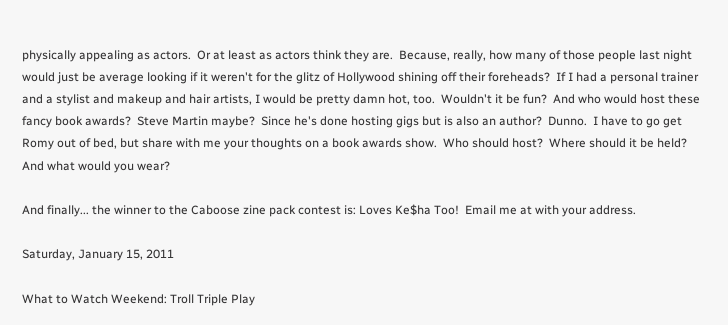physically appealing as actors.  Or at least as actors think they are.  Because, really, how many of those people last night would just be average looking if it weren't for the glitz of Hollywood shining off their foreheads?  If I had a personal trainer and a stylist and makeup and hair artists, I would be pretty damn hot, too.  Wouldn't it be fun?  And who would host these fancy book awards?  Steve Martin maybe?  Since he's done hosting gigs but is also an author?  Dunno.  I have to go get Romy out of bed, but share with me your thoughts on a book awards show.  Who should host?  Where should it be held?  And what would you wear?

And finally... the winner to the Caboose zine pack contest is: Loves Ke$ha Too!  Email me at with your address.

Saturday, January 15, 2011

What to Watch Weekend: Troll Triple Play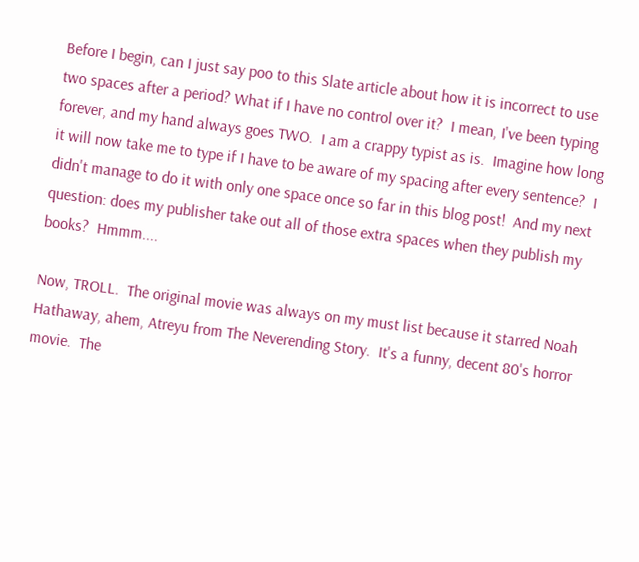Before I begin, can I just say poo to this Slate article about how it is incorrect to use two spaces after a period? What if I have no control over it?  I mean, I've been typing forever, and my hand always goes TWO.  I am a crappy typist as is.  Imagine how long it will now take me to type if I have to be aware of my spacing after every sentence?  I didn't manage to do it with only one space once so far in this blog post!  And my next question: does my publisher take out all of those extra spaces when they publish my books?  Hmmm....

Now, TROLL.  The original movie was always on my must list because it starred Noah Hathaway, ahem, Atreyu from The Neverending Story.  It's a funny, decent 80's horror movie.  The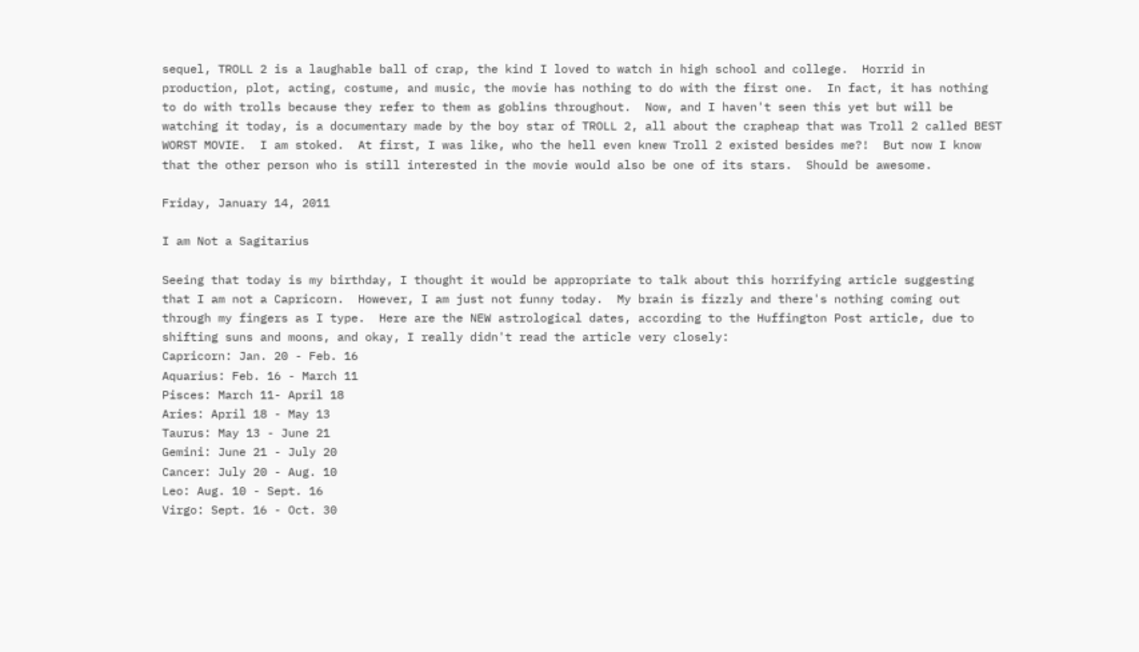sequel, TROLL 2 is a laughable ball of crap, the kind I loved to watch in high school and college.  Horrid in production, plot, acting, costume, and music, the movie has nothing to do with the first one.  In fact, it has nothing to do with trolls because they refer to them as goblins throughout.  Now, and I haven't seen this yet but will be watching it today, is a documentary made by the boy star of TROLL 2, all about the crapheap that was Troll 2 called BEST WORST MOVIE.  I am stoked.  At first, I was like, who the hell even knew Troll 2 existed besides me?!  But now I know that the other person who is still interested in the movie would also be one of its stars.  Should be awesome.

Friday, January 14, 2011

I am Not a Sagitarius

Seeing that today is my birthday, I thought it would be appropriate to talk about this horrifying article suggesting that I am not a Capricorn.  However, I am just not funny today.  My brain is fizzly and there's nothing coming out through my fingers as I type.  Here are the NEW astrological dates, according to the Huffington Post article, due to shifting suns and moons, and okay, I really didn't read the article very closely:
Capricorn: Jan. 20 - Feb. 16
Aquarius: Feb. 16 - March 11
Pisces: March 11- April 18
Aries: April 18 - May 13
Taurus: May 13 - June 21
Gemini: June 21 - July 20
Cancer: July 20 - Aug. 10
Leo: Aug. 10 - Sept. 16
Virgo: Sept. 16 - Oct. 30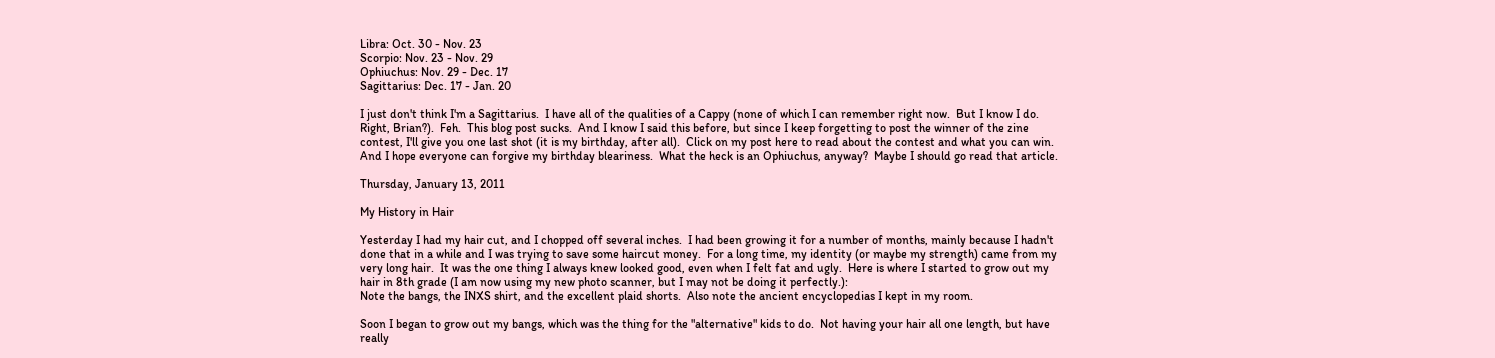Libra: Oct. 30 - Nov. 23
Scorpio: Nov. 23 - Nov. 29
Ophiuchus: Nov. 29 - Dec. 17
Sagittarius: Dec. 17 - Jan. 20

I just don't think I'm a Sagittarius.  I have all of the qualities of a Cappy (none of which I can remember right now.  But I know I do.  Right, Brian?).  Feh.  This blog post sucks.  And I know I said this before, but since I keep forgetting to post the winner of the zine contest, I'll give you one last shot (it is my birthday, after all).  Click on my post here to read about the contest and what you can win.  And I hope everyone can forgive my birthday bleariness.  What the heck is an Ophiuchus, anyway?  Maybe I should go read that article.

Thursday, January 13, 2011

My History in Hair

Yesterday I had my hair cut, and I chopped off several inches.  I had been growing it for a number of months, mainly because I hadn't done that in a while and I was trying to save some haircut money.  For a long time, my identity (or maybe my strength) came from my very long hair.  It was the one thing I always knew looked good, even when I felt fat and ugly.  Here is where I started to grow out my hair in 8th grade (I am now using my new photo scanner, but I may not be doing it perfectly.):
Note the bangs, the INXS shirt, and the excellent plaid shorts.  Also note the ancient encyclopedias I kept in my room.

Soon I began to grow out my bangs, which was the thing for the "alternative" kids to do.  Not having your hair all one length, but have really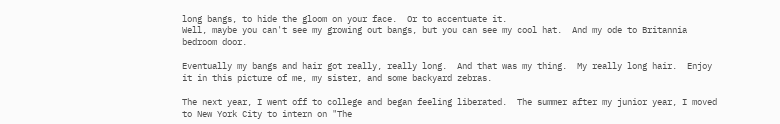long bangs, to hide the gloom on your face.  Or to accentuate it.
Well, maybe you can't see my growing out bangs, but you can see my cool hat.  And my ode to Britannia bedroom door.

Eventually my bangs and hair got really, really long.  And that was my thing.  My really long hair.  Enjoy it in this picture of me, my sister, and some backyard zebras.

The next year, I went off to college and began feeling liberated.  The summer after my junior year, I moved to New York City to intern on "The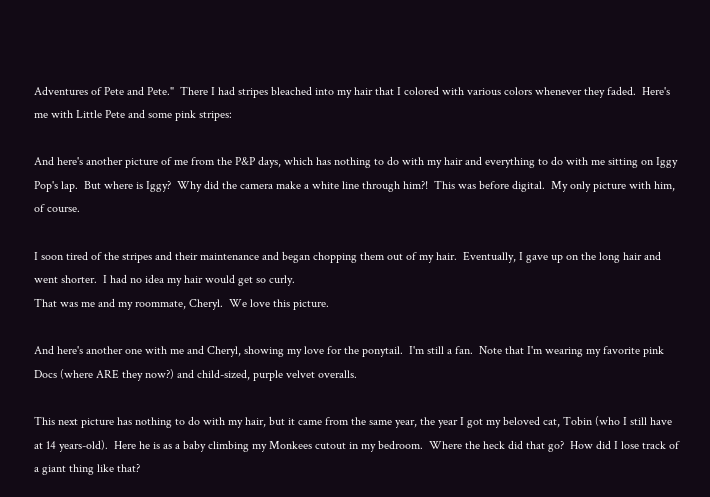Adventures of Pete and Pete."  There I had stripes bleached into my hair that I colored with various colors whenever they faded.  Here's me with Little Pete and some pink stripes:

And here's another picture of me from the P&P days, which has nothing to do with my hair and everything to do with me sitting on Iggy Pop's lap.  But where is Iggy?  Why did the camera make a white line through him?!  This was before digital.  My only picture with him, of course.

I soon tired of the stripes and their maintenance and began chopping them out of my hair.  Eventually, I gave up on the long hair and went shorter.  I had no idea my hair would get so curly.
That was me and my roommate, Cheryl.  We love this picture.

And here's another one with me and Cheryl, showing my love for the ponytail.  I'm still a fan.  Note that I'm wearing my favorite pink Docs (where ARE they now?) and child-sized, purple velvet overalls.

This next picture has nothing to do with my hair, but it came from the same year, the year I got my beloved cat, Tobin (who I still have at 14 years-old).  Here he is as a baby climbing my Monkees cutout in my bedroom.  Where the heck did that go?  How did I lose track of a giant thing like that?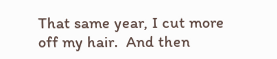That same year, I cut more off my hair.  And then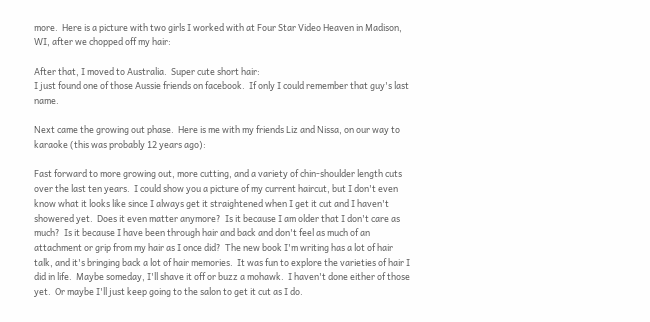more.  Here is a picture with two girls I worked with at Four Star Video Heaven in Madison, WI, after we chopped off my hair:

After that, I moved to Australia.  Super cute short hair:
I just found one of those Aussie friends on facebook.  If only I could remember that guy's last name.

Next came the growing out phase.  Here is me with my friends Liz and Nissa, on our way to karaoke (this was probably 12 years ago):

Fast forward to more growing out, more cutting, and a variety of chin-shoulder length cuts over the last ten years.  I could show you a picture of my current haircut, but I don't even know what it looks like since I always get it straightened when I get it cut and I haven't showered yet.  Does it even matter anymore?  Is it because I am older that I don't care as much?  Is it because I have been through hair and back and don't feel as much of an attachment or grip from my hair as I once did?  The new book I'm writing has a lot of hair talk, and it's bringing back a lot of hair memories.  It was fun to explore the varieties of hair I did in life.  Maybe someday, I'll shave it off or buzz a mohawk.  I haven't done either of those yet.  Or maybe I'll just keep going to the salon to get it cut as I do.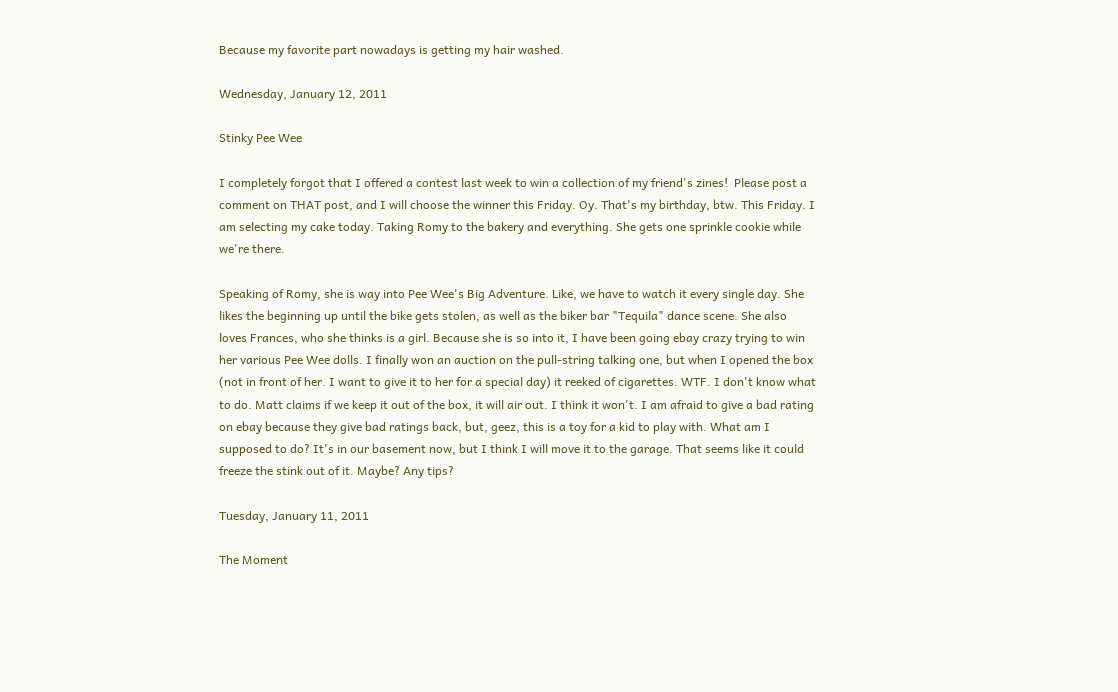Because my favorite part nowadays is getting my hair washed.

Wednesday, January 12, 2011

Stinky Pee Wee

I completely forgot that I offered a contest last week to win a collection of my friend's zines!  Please post a comment on THAT post, and I will choose the winner this Friday. Oy. That's my birthday, btw. This Friday. I am selecting my cake today. Taking Romy to the bakery and everything. She gets one sprinkle cookie while we're there.

Speaking of Romy, she is way into Pee Wee's Big Adventure. Like, we have to watch it every single day. She likes the beginning up until the bike gets stolen, as well as the biker bar "Tequila" dance scene. She also loves Frances, who she thinks is a girl. Because she is so into it, I have been going ebay crazy trying to win her various Pee Wee dolls. I finally won an auction on the pull-string talking one, but when I opened the box (not in front of her. I want to give it to her for a special day) it reeked of cigarettes. WTF. I don't know what to do. Matt claims if we keep it out of the box, it will air out. I think it won't. I am afraid to give a bad rating on ebay because they give bad ratings back, but, geez, this is a toy for a kid to play with. What am I supposed to do? It's in our basement now, but I think I will move it to the garage. That seems like it could freeze the stink out of it. Maybe? Any tips?

Tuesday, January 11, 2011

The Moment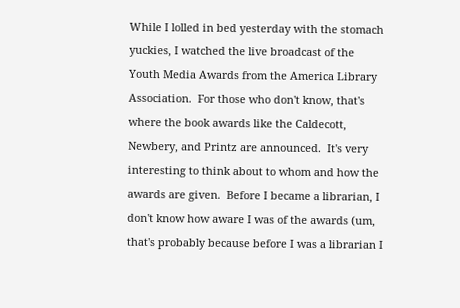While I lolled in bed yesterday with the stomach yuckies, I watched the live broadcast of the Youth Media Awards from the America Library Association.  For those who don't know, that's where the book awards like the Caldecott, Newbery, and Printz are announced.  It's very interesting to think about to whom and how the awards are given.  Before I became a librarian, I don't know how aware I was of the awards (um, that's probably because before I was a librarian I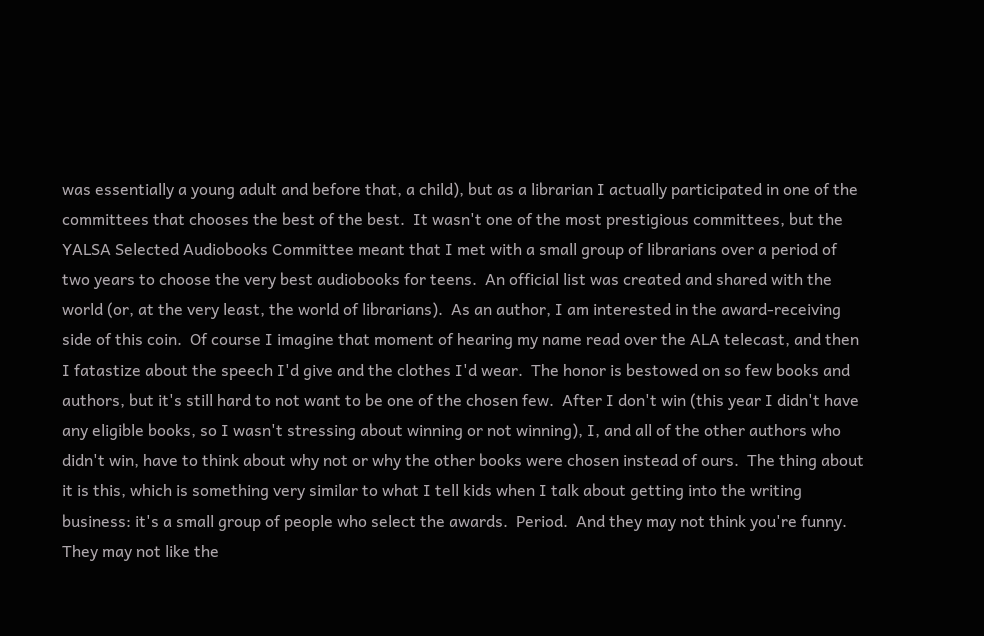was essentially a young adult and before that, a child), but as a librarian I actually participated in one of the committees that chooses the best of the best.  It wasn't one of the most prestigious committees, but the YALSA Selected Audiobooks Committee meant that I met with a small group of librarians over a period of two years to choose the very best audiobooks for teens.  An official list was created and shared with the world (or, at the very least, the world of librarians).  As an author, I am interested in the award-receiving side of this coin.  Of course I imagine that moment of hearing my name read over the ALA telecast, and then I fatastize about the speech I'd give and the clothes I'd wear.  The honor is bestowed on so few books and authors, but it's still hard to not want to be one of the chosen few.  After I don't win (this year I didn't have any eligible books, so I wasn't stressing about winning or not winning), I, and all of the other authors who didn't win, have to think about why not or why the other books were chosen instead of ours.  The thing about it is this, which is something very similar to what I tell kids when I talk about getting into the writing business: it's a small group of people who select the awards.  Period.  And they may not think you're funny.  They may not like the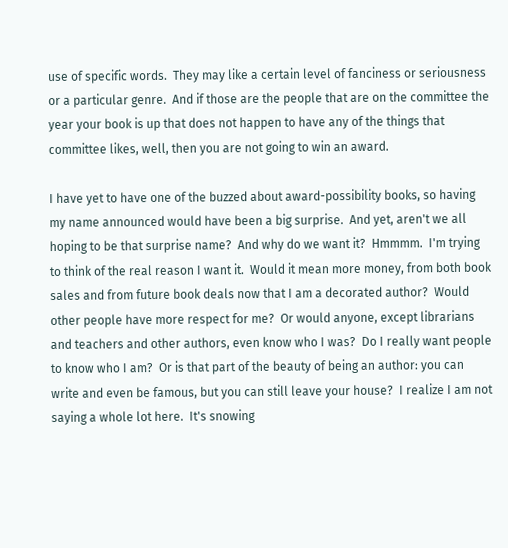use of specific words.  They may like a certain level of fanciness or seriousness or a particular genre.  And if those are the people that are on the committee the year your book is up that does not happen to have any of the things that committee likes, well, then you are not going to win an award.

I have yet to have one of the buzzed about award-possibility books, so having my name announced would have been a big surprise.  And yet, aren't we all hoping to be that surprise name?  And why do we want it?  Hmmmm.  I'm trying to think of the real reason I want it.  Would it mean more money, from both book sales and from future book deals now that I am a decorated author?  Would other people have more respect for me?  Or would anyone, except librarians and teachers and other authors, even know who I was?  Do I really want people to know who I am?  Or is that part of the beauty of being an author: you can write and even be famous, but you can still leave your house?  I realize I am not saying a whole lot here.  It's snowing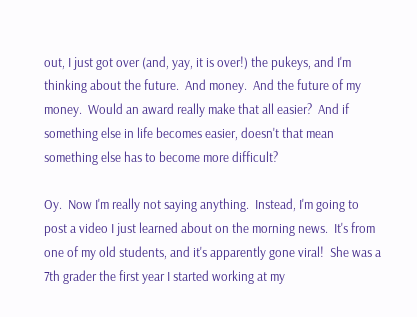out, I just got over (and, yay, it is over!) the pukeys, and I'm thinking about the future.  And money.  And the future of my money.  Would an award really make that all easier?  And if something else in life becomes easier, doesn't that mean something else has to become more difficult?

Oy.  Now I'm really not saying anything.  Instead, I'm going to post a video I just learned about on the morning news.  It's from one of my old students, and it's apparently gone viral!  She was a 7th grader the first year I started working at my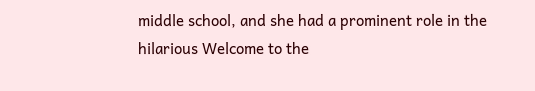middle school, and she had a prominent role in the hilarious Welcome to the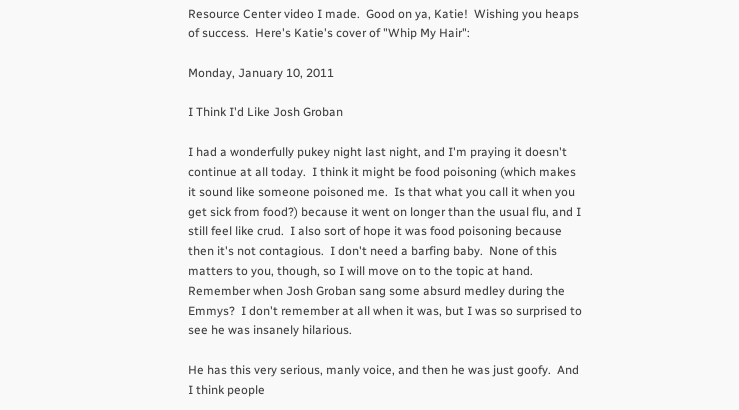Resource Center video I made.  Good on ya, Katie!  Wishing you heaps of success.  Here's Katie's cover of "Whip My Hair":

Monday, January 10, 2011

I Think I'd Like Josh Groban

I had a wonderfully pukey night last night, and I'm praying it doesn't continue at all today.  I think it might be food poisoning (which makes it sound like someone poisoned me.  Is that what you call it when you get sick from food?) because it went on longer than the usual flu, and I still feel like crud.  I also sort of hope it was food poisoning because then it's not contagious.  I don't need a barfing baby.  None of this matters to you, though, so I will move on to the topic at hand.  Remember when Josh Groban sang some absurd medley during the Emmys?  I don't remember at all when it was, but I was so surprised to see he was insanely hilarious.

He has this very serious, manly voice, and then he was just goofy.  And I think people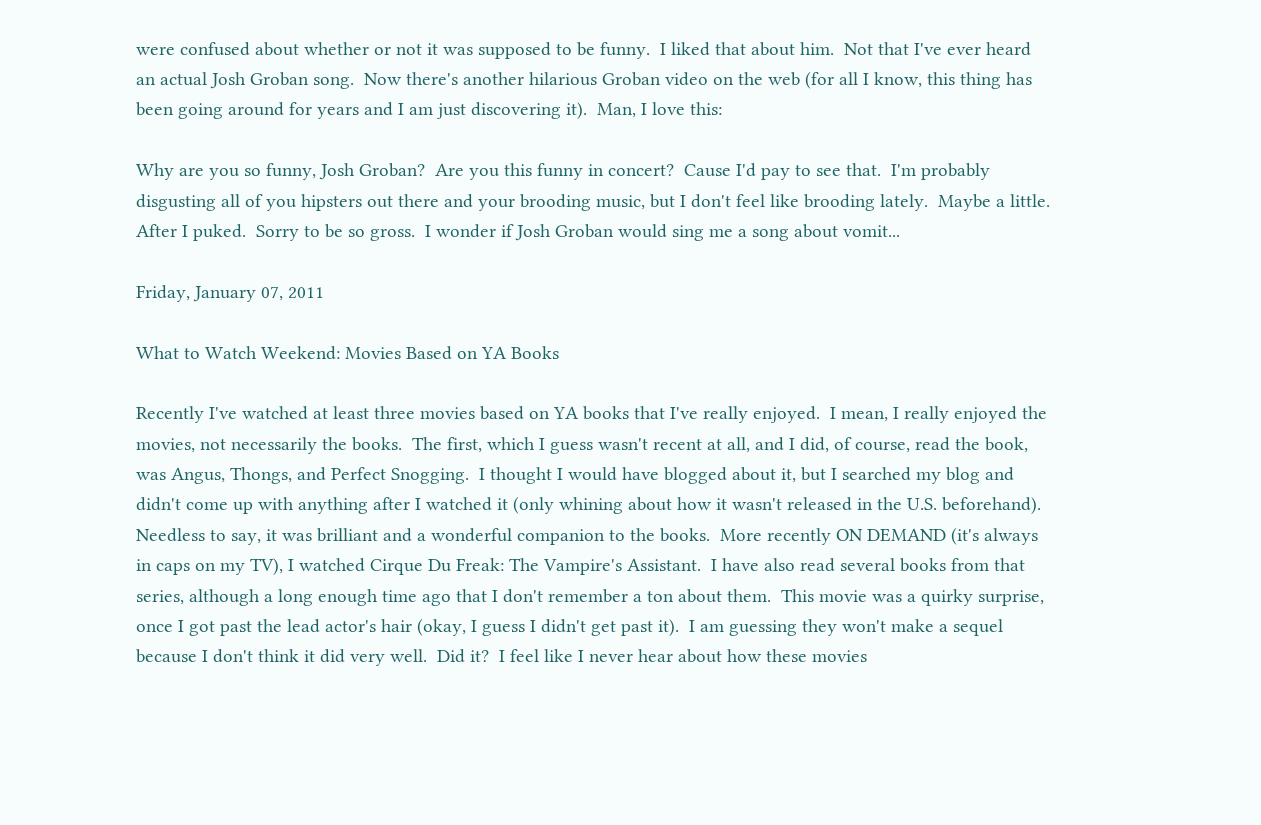were confused about whether or not it was supposed to be funny.  I liked that about him.  Not that I've ever heard an actual Josh Groban song.  Now there's another hilarious Groban video on the web (for all I know, this thing has been going around for years and I am just discovering it).  Man, I love this:

Why are you so funny, Josh Groban?  Are you this funny in concert?  Cause I'd pay to see that.  I'm probably disgusting all of you hipsters out there and your brooding music, but I don't feel like brooding lately.  Maybe a little.  After I puked.  Sorry to be so gross.  I wonder if Josh Groban would sing me a song about vomit...

Friday, January 07, 2011

What to Watch Weekend: Movies Based on YA Books

Recently I've watched at least three movies based on YA books that I've really enjoyed.  I mean, I really enjoyed the movies, not necessarily the books.  The first, which I guess wasn't recent at all, and I did, of course, read the book, was Angus, Thongs, and Perfect Snogging.  I thought I would have blogged about it, but I searched my blog and didn't come up with anything after I watched it (only whining about how it wasn't released in the U.S. beforehand).  Needless to say, it was brilliant and a wonderful companion to the books.  More recently ON DEMAND (it's always in caps on my TV), I watched Cirque Du Freak: The Vampire's Assistant.  I have also read several books from that series, although a long enough time ago that I don't remember a ton about them.  This movie was a quirky surprise, once I got past the lead actor's hair (okay, I guess I didn't get past it).  I am guessing they won't make a sequel because I don't think it did very well.  Did it?  I feel like I never hear about how these movies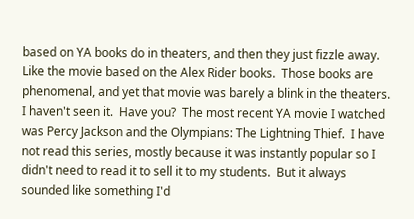based on YA books do in theaters, and then they just fizzle away.  Like the movie based on the Alex Rider books.  Those books are phenomenal, and yet that movie was barely a blink in the theaters.  I haven't seen it.  Have you?  The most recent YA movie I watched was Percy Jackson and the Olympians: The Lightning Thief.  I have not read this series, mostly because it was instantly popular so I didn't need to read it to sell it to my students.  But it always sounded like something I'd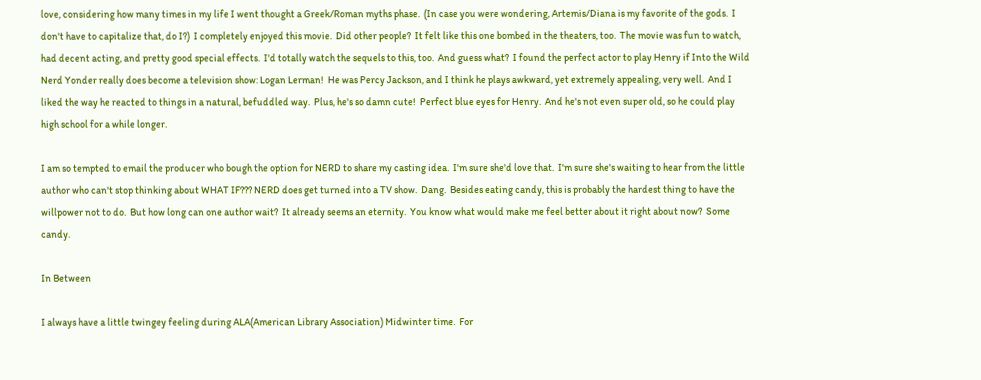love, considering how many times in my life I went thought a Greek/Roman myths phase.  (In case you were wondering, Artemis/Diana is my favorite of the gods.  I don't have to capitalize that, do I?)  I completely enjoyed this movie.  Did other people?  It felt like this one bombed in the theaters, too.  The movie was fun to watch, had decent acting, and pretty good special effects.  I'd totally watch the sequels to this, too.  And guess what?  I found the perfect actor to play Henry if Into the Wild Nerd Yonder really does become a television show: Logan Lerman!  He was Percy Jackson, and I think he plays awkward, yet extremely appealing, very well.  And I liked the way he reacted to things in a natural, befuddled way.  Plus, he's so damn cute!  Perfect blue eyes for Henry.  And he's not even super old, so he could play high school for a while longer.

I am so tempted to email the producer who bough the option for NERD to share my casting idea.  I'm sure she'd love that.  I'm sure she's waiting to hear from the little author who can't stop thinking about WHAT IF??? NERD does get turned into a TV show.  Dang.  Besides eating candy, this is probably the hardest thing to have the willpower not to do.  But how long can one author wait?  It already seems an eternity.  You know what would make me feel better about it right about now?  Some candy.

In Between

I always have a little twingey feeling during ALA(American Library Association) Midwinter time.  For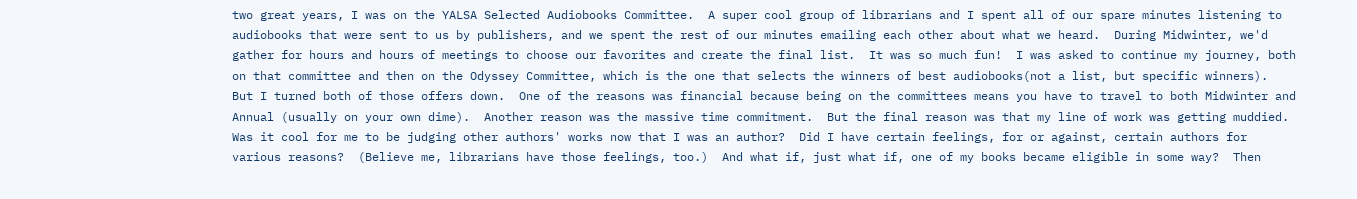two great years, I was on the YALSA Selected Audiobooks Committee.  A super cool group of librarians and I spent all of our spare minutes listening to audiobooks that were sent to us by publishers, and we spent the rest of our minutes emailing each other about what we heard.  During Midwinter, we'd gather for hours and hours of meetings to choose our favorites and create the final list.  It was so much fun!  I was asked to continue my journey, both on that committee and then on the Odyssey Committee, which is the one that selects the winners of best audiobooks(not a list, but specific winners).  But I turned both of those offers down.  One of the reasons was financial because being on the committees means you have to travel to both Midwinter and Annual (usually on your own dime).  Another reason was the massive time commitment.  But the final reason was that my line of work was getting muddied.  Was it cool for me to be judging other authors' works now that I was an author?  Did I have certain feelings, for or against, certain authors for various reasons?  (Believe me, librarians have those feelings, too.)  And what if, just what if, one of my books became eligible in some way?  Then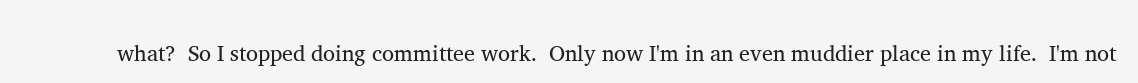what?  So I stopped doing committee work.  Only now I'm in an even muddier place in my life.  I'm not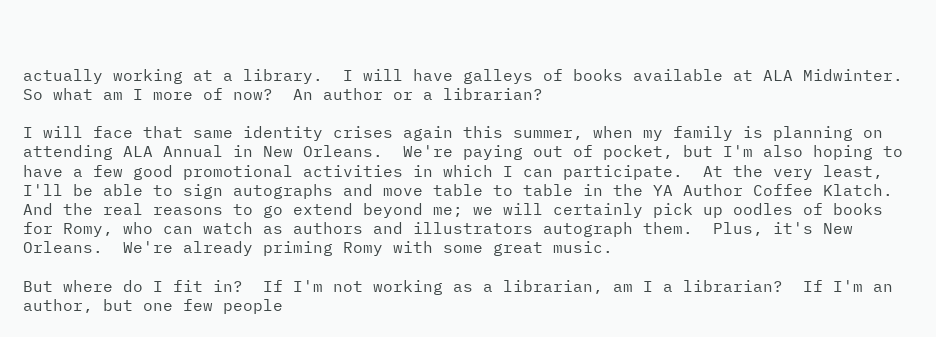actually working at a library.  I will have galleys of books available at ALA Midwinter.  So what am I more of now?  An author or a librarian?

I will face that same identity crises again this summer, when my family is planning on attending ALA Annual in New Orleans.  We're paying out of pocket, but I'm also hoping to have a few good promotional activities in which I can participate.  At the very least, I'll be able to sign autographs and move table to table in the YA Author Coffee Klatch.  And the real reasons to go extend beyond me; we will certainly pick up oodles of books for Romy, who can watch as authors and illustrators autograph them.  Plus, it's New Orleans.  We're already priming Romy with some great music.

But where do I fit in?  If I'm not working as a librarian, am I a librarian?  If I'm an author, but one few people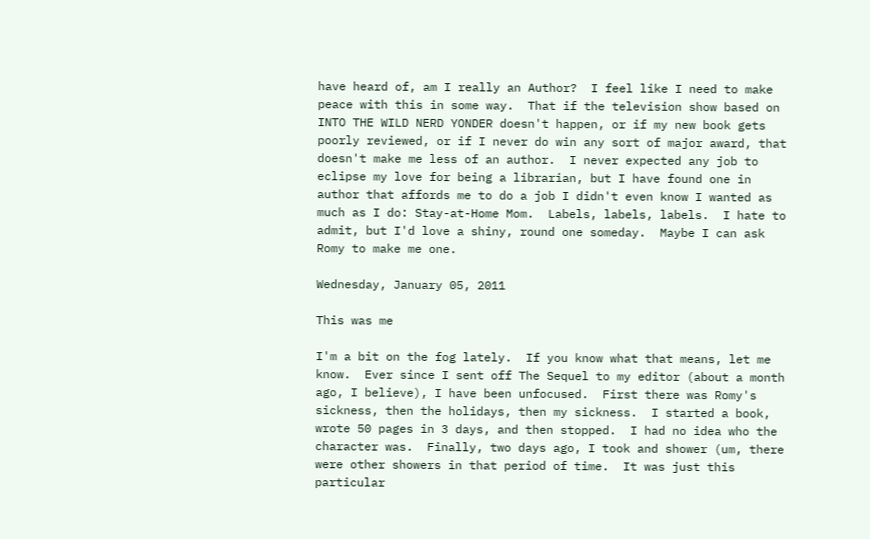have heard of, am I really an Author?  I feel like I need to make peace with this in some way.  That if the television show based on INTO THE WILD NERD YONDER doesn't happen, or if my new book gets poorly reviewed, or if I never do win any sort of major award, that doesn't make me less of an author.  I never expected any job to eclipse my love for being a librarian, but I have found one in author that affords me to do a job I didn't even know I wanted as much as I do: Stay-at-Home Mom.  Labels, labels, labels.  I hate to admit, but I'd love a shiny, round one someday.  Maybe I can ask Romy to make me one.

Wednesday, January 05, 2011

This was me

I'm a bit on the fog lately.  If you know what that means, let me know.  Ever since I sent off The Sequel to my editor (about a month ago, I believe), I have been unfocused.  First there was Romy's sickness, then the holidays, then my sickness.  I started a book, wrote 50 pages in 3 days, and then stopped.  I had no idea who the character was.  Finally, two days ago, I took and shower (um, there were other showers in that period of time.  It was just this particular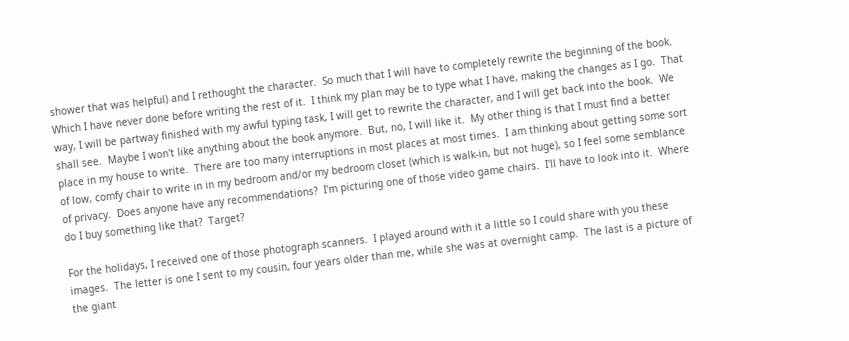shower that was helpful) and I rethought the character.  So much that I will have to completely rewrite the beginning of the book.  Which I have never done before writing the rest of it.  I think my plan may be to type what I have, making the changes as I go.  That way, I will be partway finished with my awful typing task, I will get to rewrite the character, and I will get back into the book.  We shall see.  Maybe I won't like anything about the book anymore.  But, no, I will like it.  My other thing is that I must find a better place in my house to write.  There are too many interruptions in most places at most times.  I am thinking about getting some sort of low, comfy chair to write in in my bedroom and/or my bedroom closet (which is walk-in, but not huge), so I feel some semblance of privacy.  Does anyone have any recommendations?  I'm picturing one of those video game chairs.  I'll have to look into it.  Where do I buy something like that?  Target?

For the holidays, I received one of those photograph scanners.  I played around with it a little so I could share with you these images.  The letter is one I sent to my cousin, four years older than me, while she was at overnight camp.  The last is a picture of the giant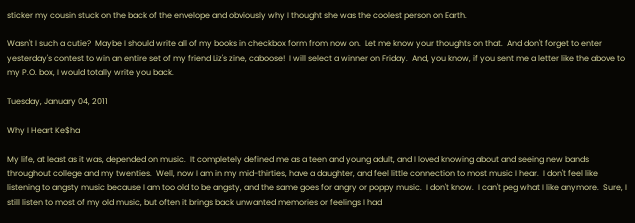sticker my cousin stuck on the back of the envelope and obviously why I thought she was the coolest person on Earth.

Wasn't I such a cutie?  Maybe I should write all of my books in checkbox form from now on.  Let me know your thoughts on that.  And don't forget to enter yesterday's contest to win an entire set of my friend Liz's zine, caboose!  I will select a winner on Friday.  And, you know, if you sent me a letter like the above to my P.O. box, I would totally write you back.

Tuesday, January 04, 2011

Why I Heart Ke$ha

My life, at least as it was, depended on music.  It completely defined me as a teen and young adult, and I loved knowing about and seeing new bands throughout college and my twenties.  Well, now I am in my mid-thirties, have a daughter, and feel little connection to most music I hear.  I don't feel like listening to angsty music because I am too old to be angsty, and the same goes for angry or poppy music.  I don't know.  I can't peg what I like anymore.  Sure, I still listen to most of my old music, but often it brings back unwanted memories or feelings I had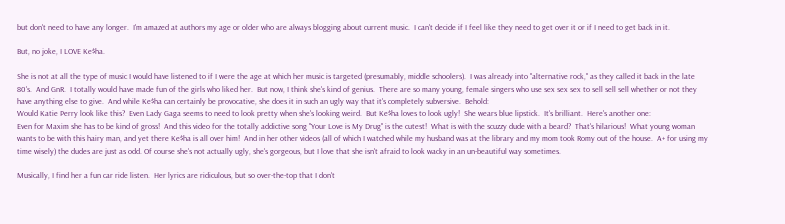but don't need to have any longer.  I'm amazed at authors my age or older who are always blogging about current music.  I can't decide if I feel like they need to get over it or if I need to get back in it.

But, no joke, I LOVE Ke$ha.

She is not at all the type of music I would have listened to if I were the age at which her music is targeted (presumably, middle schoolers).  I was already into "alternative rock," as they called it back in the late 80's.  And GnR.  I totally would have made fun of the girls who liked her.  But now, I think she's kind of genius.  There are so many young, female singers who use sex sex sex to sell sell sell whether or not they have anything else to give.  And while Ke$ha can certainly be provocative, she does it in such an ugly way that it's completely subversive.  Behold:
Would Katie Perry look like this?  Even Lady Gaga seems to need to look pretty when she's looking weird.  But Ke$ha loves to look ugly!  She wears blue lipstick.  It's brilliant.  Here's another one:
Even for Maxim she has to be kind of gross!  And this video for the totally addictive song "Your Love is My Drug" is the cutest!  What is with the scuzzy dude with a beard?  That's hilarious!  What young woman wants to be with this hairy man, and yet there Ke$ha is all over him!  And in her other videos (all of which I watched while my husband was at the library and my mom took Romy out of the house.  A+ for using my time wisely) the dudes are just as odd. Of course she's not actually ugly, she's gorgeous, but I love that she isn't afraid to look wacky in an un-beautiful way sometimes.

Musically, I find her a fun car ride listen.  Her lyrics are ridiculous, but so over-the-top that I don't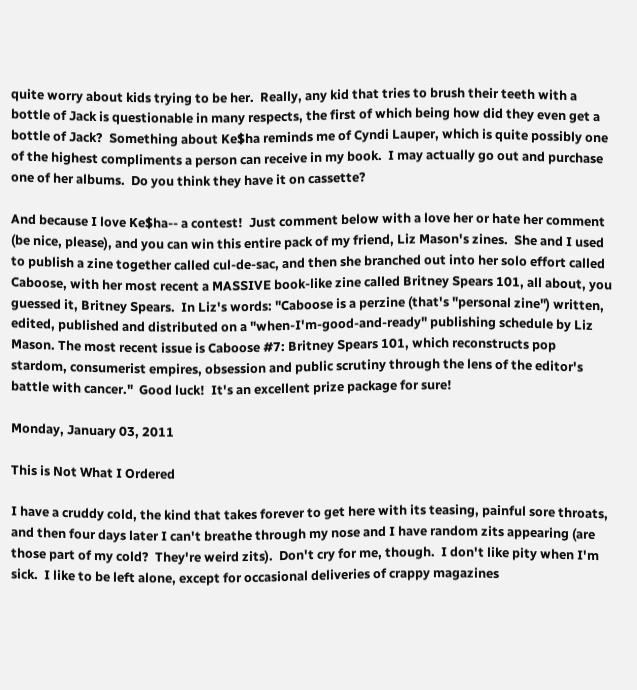quite worry about kids trying to be her.  Really, any kid that tries to brush their teeth with a bottle of Jack is questionable in many respects, the first of which being how did they even get a bottle of Jack?  Something about Ke$ha reminds me of Cyndi Lauper, which is quite possibly one of the highest compliments a person can receive in my book.  I may actually go out and purchase one of her albums.  Do you think they have it on cassette?

And because I love Ke$ha-- a contest!  Just comment below with a love her or hate her comment (be nice, please), and you can win this entire pack of my friend, Liz Mason's zines.  She and I used to publish a zine together called cul-de-sac, and then she branched out into her solo effort called Caboose, with her most recent a MASSIVE book-like zine called Britney Spears 101, all about, you guessed it, Britney Spears.  In Liz's words: "Caboose is a perzine (that's "personal zine") written, edited, published and distributed on a "when-I'm-good-and-ready" publishing schedule by Liz Mason. The most recent issue is Caboose #7: Britney Spears 101, which reconstructs pop stardom, consumerist empires, obsession and public scrutiny through the lens of the editor's battle with cancer."  Good luck!  It's an excellent prize package for sure!

Monday, January 03, 2011

This is Not What I Ordered

I have a cruddy cold, the kind that takes forever to get here with its teasing, painful sore throats, and then four days later I can't breathe through my nose and I have random zits appearing (are those part of my cold?  They're weird zits).  Don't cry for me, though.  I don't like pity when I'm sick.  I like to be left alone, except for occasional deliveries of crappy magazines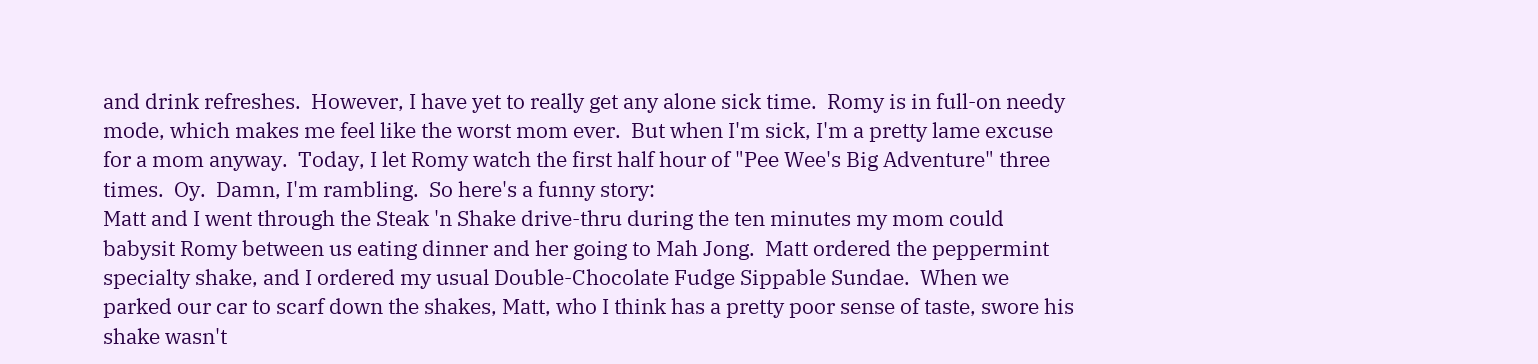and drink refreshes.  However, I have yet to really get any alone sick time.  Romy is in full-on needy mode, which makes me feel like the worst mom ever.  But when I'm sick, I'm a pretty lame excuse for a mom anyway.  Today, I let Romy watch the first half hour of "Pee Wee's Big Adventure" three times.  Oy.  Damn, I'm rambling.  So here's a funny story:
Matt and I went through the Steak 'n Shake drive-thru during the ten minutes my mom could babysit Romy between us eating dinner and her going to Mah Jong.  Matt ordered the peppermint specialty shake, and I ordered my usual Double-Chocolate Fudge Sippable Sundae.  When we parked our car to scarf down the shakes, Matt, who I think has a pretty poor sense of taste, swore his shake wasn't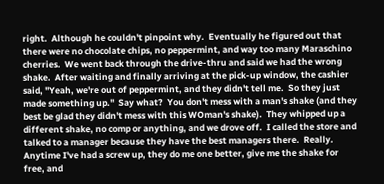right.  Although he couldn't pinpoint why.  Eventually he figured out that there were no chocolate chips, no peppermint, and way too many Maraschino cherries.  We went back through the drive-thru and said we had the wrong shake.  After waiting and finally arriving at the pick-up window, the cashier said, "Yeah, we're out of peppermint, and they didn't tell me.  So they just made something up."  Say what?  You don't mess with a man's shake (and they best be glad they didn't mess with this WOman's shake).  They whipped up a different shake, no comp or anything, and we drove off.  I called the store and talked to a manager because they have the best managers there.  Really.  Anytime I've had a screw up, they do me one better, give me the shake for free, and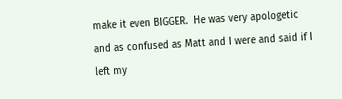make it even BIGGER.  He was very apologetic and as confused as Matt and I were and said if I left my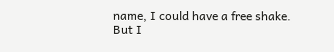name, I could have a free shake.  But I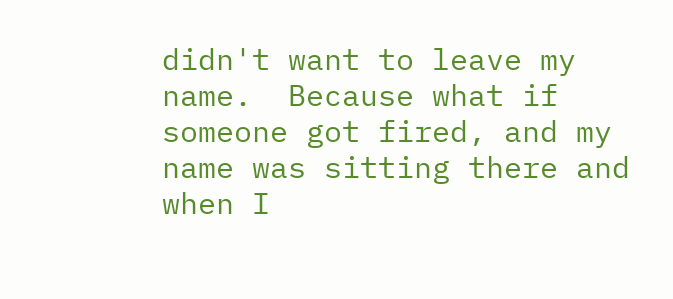didn't want to leave my name.  Because what if someone got fired, and my name was sitting there and when I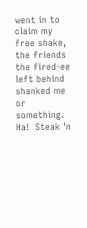went in to claim my free shake, the friends the fired-ee left behind shanked me or something.  Ha!  Steak 'n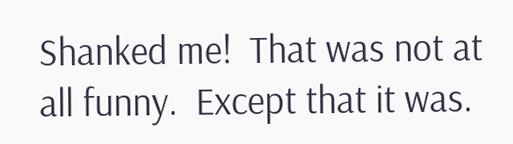Shanked me!  That was not at all funny.  Except that it was.